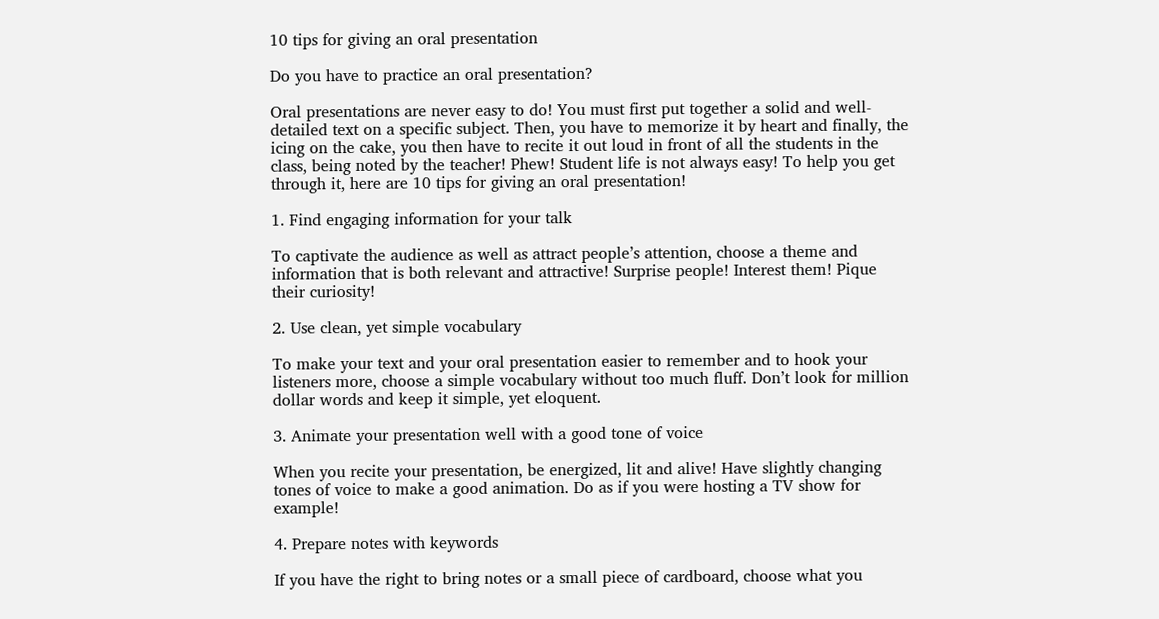10 tips for giving an oral presentation

Do you have to practice an oral presentation?

Oral presentations are never easy to do! You must first put together a solid and well-detailed text on a specific subject. Then, you have to memorize it by heart and finally, the icing on the cake, you then have to recite it out loud in front of all the students in the class, being noted by the teacher! Phew! Student life is not always easy! To help you get through it, here are 10 tips for giving an oral presentation!

1. Find engaging information for your talk

To captivate the audience as well as attract people’s attention, choose a theme and information that is both relevant and attractive! Surprise people! Interest them! Pique their curiosity!

2. Use clean, yet simple vocabulary

To make your text and your oral presentation easier to remember and to hook your listeners more, choose a simple vocabulary without too much fluff. Don’t look for million dollar words and keep it simple, yet eloquent.

3. Animate your presentation well with a good tone of voice

When you recite your presentation, be energized, lit and alive! Have slightly changing tones of voice to make a good animation. Do as if you were hosting a TV show for example!

4. Prepare notes with keywords

If you have the right to bring notes or a small piece of cardboard, choose what you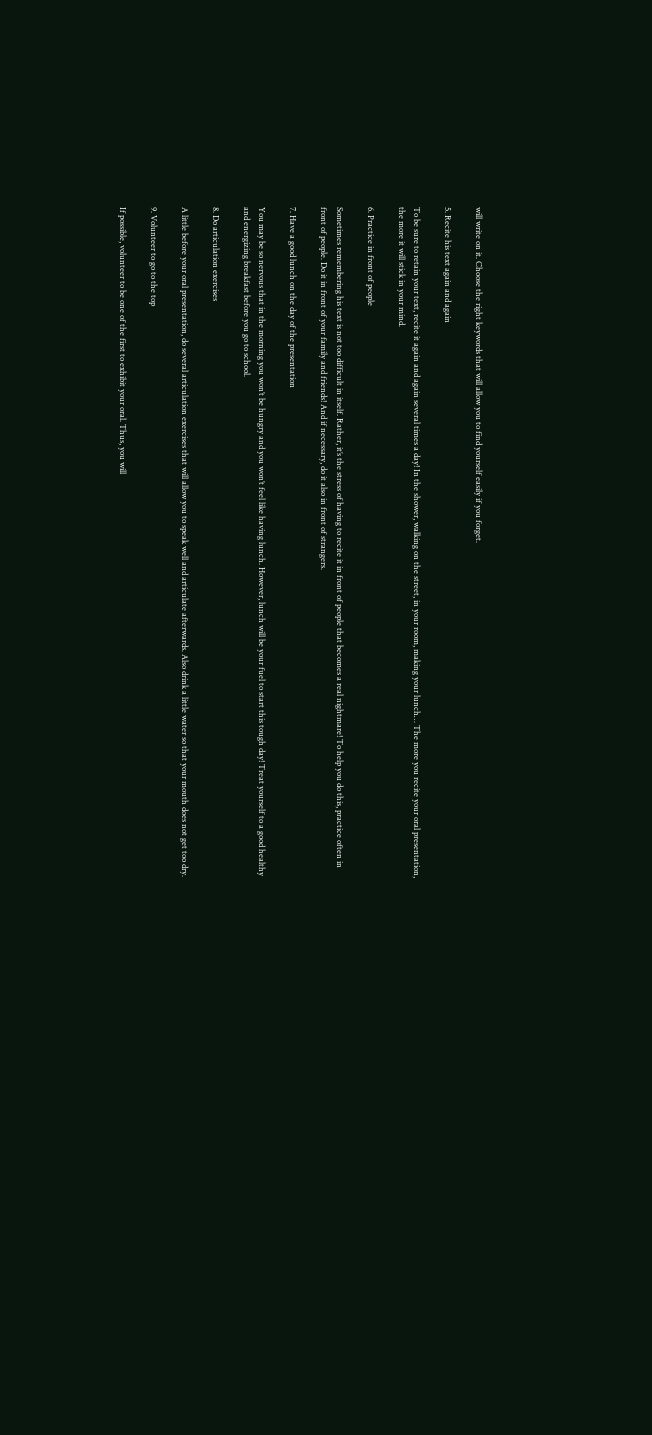will write on it. Choose the right keywords that will allow you to find yourself easily if you forget.

5. Recite his text again and again

To be sure to retain your text, recite it again and again several times a day! In the shower, walking on the street, in your room, making your lunch… The more you recite your oral presentation, the more it will stick in your mind.

6. Practice in front of people

Sometimes remembering his text is not too difficult in itself. Rather, it’s the stress of having to recite it in front of people that becomes a real nightmare! To help you do this, practice often in front of people. Do it in front of your family and friends! And if necessary, do it also in front of strangers.

7. Have a good lunch on the day of the presentation

You may be so nervous that in the morning you won’t be hungry and you won’t feel like having lunch. However, lunch will be your fuel to start this tough day! Treat yourself to a good healthy and energizing breakfast before you go to school.

8. Do articulation exercises

A little before your oral presentation, do several articulation exercises that will allow you to speak well and articulate afterwards. Also drink a little water so that your mouth does not get too dry.

9. Volunteer to go to the top

If possible, volunteer to be one of the first to exhibit your oral. Thus, you will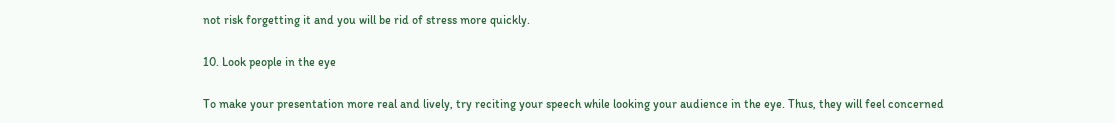not risk forgetting it and you will be rid of stress more quickly.

10. Look people in the eye

To make your presentation more real and lively, try reciting your speech while looking your audience in the eye. Thus, they will feel concerned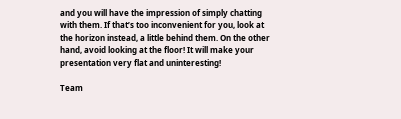and you will have the impression of simply chatting with them. If that’s too inconvenient for you, look at the horizon instead, a little behind them. On the other hand, avoid looking at the floor! It will make your presentation very flat and uninteresting!

Team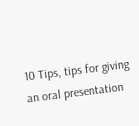10 Tips, tips for giving an oral presentation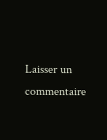Laisser un commentaire